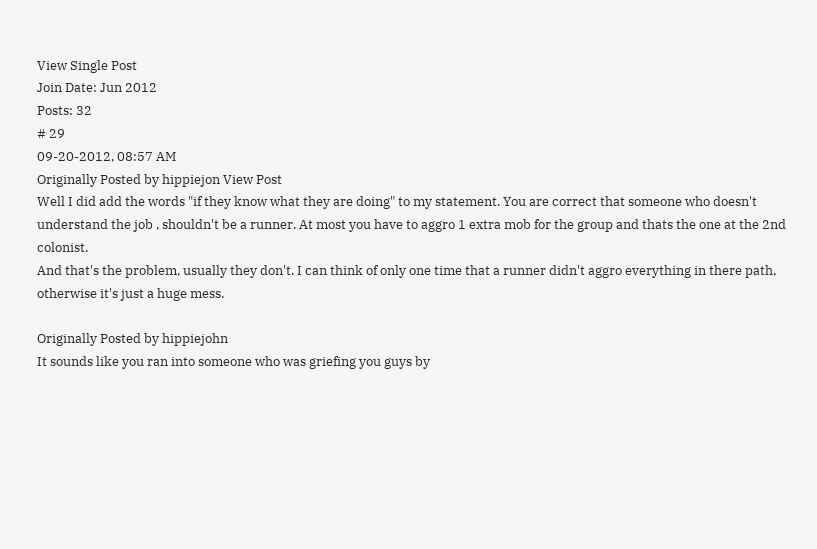View Single Post
Join Date: Jun 2012
Posts: 32
# 29
09-20-2012, 08:57 AM
Originally Posted by hippiejon View Post
Well I did add the words "if they know what they are doing" to my statement. You are correct that someone who doesn't understand the job , shouldn't be a runner. At most you have to aggro 1 extra mob for the group and thats the one at the 2nd colonist.
And that's the problem, usually they don't. I can think of only one time that a runner didn't aggro everything in there path, otherwise it's just a huge mess.

Originally Posted by hippiejohn
It sounds like you ran into someone who was griefing you guys by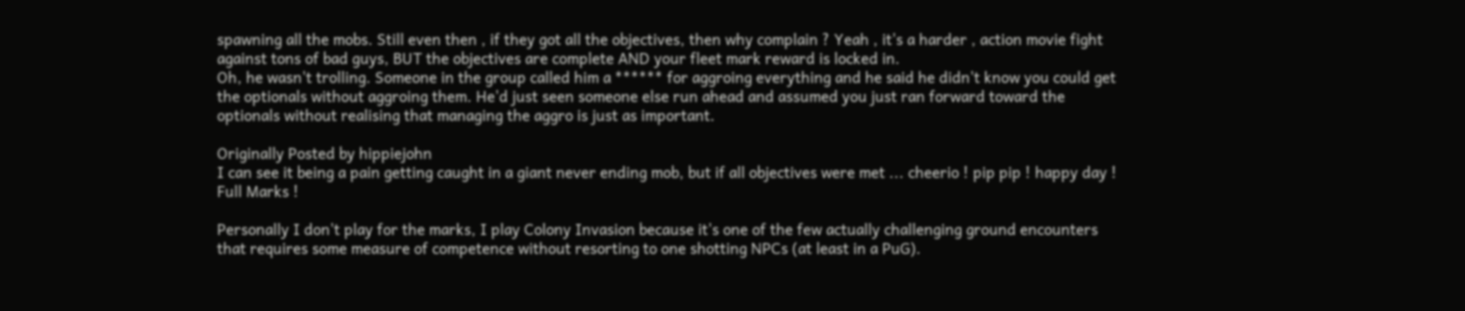spawning all the mobs. Still even then , if they got all the objectives, then why complain ? Yeah , it's a harder , action movie fight against tons of bad guys, BUT the objectives are complete AND your fleet mark reward is locked in.
Oh, he wasn't trolling. Someone in the group called him a ****** for aggroing everything and he said he didn't know you could get the optionals without aggroing them. He'd just seen someone else run ahead and assumed you just ran forward toward the optionals without realising that managing the aggro is just as important.

Originally Posted by hippiejohn
I can see it being a pain getting caught in a giant never ending mob, but if all objectives were met ... cheerio ! pip pip ! happy day ! Full Marks !

Personally I don't play for the marks, I play Colony Invasion because it's one of the few actually challenging ground encounters that requires some measure of competence without resorting to one shotting NPCs (at least in a PuG).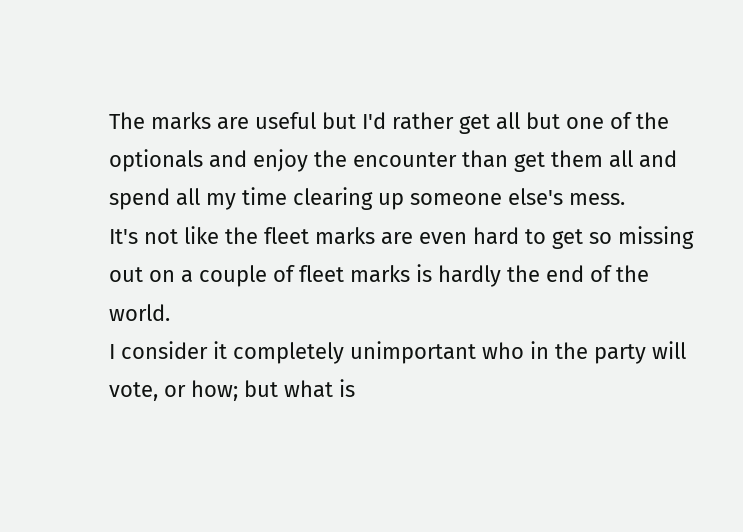The marks are useful but I'd rather get all but one of the optionals and enjoy the encounter than get them all and spend all my time clearing up someone else's mess.
It's not like the fleet marks are even hard to get so missing out on a couple of fleet marks is hardly the end of the world.
I consider it completely unimportant who in the party will vote, or how; but what is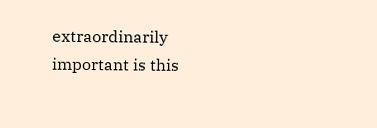extraordinarily important is this